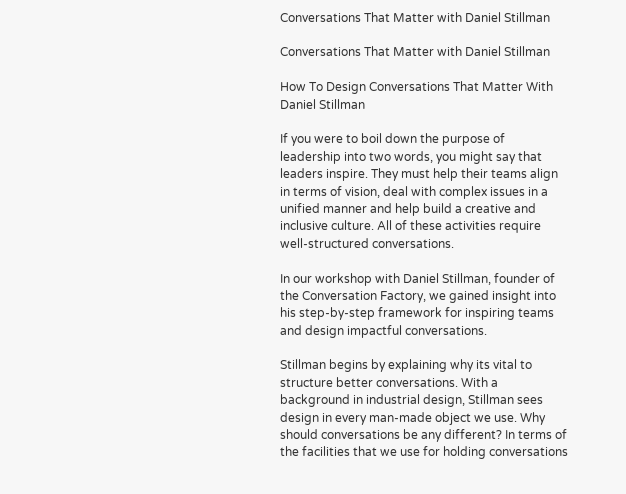Conversations That Matter with Daniel Stillman

Conversations That Matter with Daniel Stillman

How To Design Conversations That Matter With Daniel Stillman

If you were to boil down the purpose of leadership into two words, you might say that leaders inspire. They must help their teams align in terms of vision, deal with complex issues in a unified manner and help build a creative and inclusive culture. All of these activities require well-structured conversations.

In our workshop with Daniel Stillman, founder of the Conversation Factory, we gained insight into his step-by-step framework for inspiring teams and design impactful conversations.

Stillman begins by explaining why its vital to structure better conversations. With a background in industrial design, Stillman sees design in every man-made object we use. Why should conversations be any different? In terms of the facilities that we use for holding conversations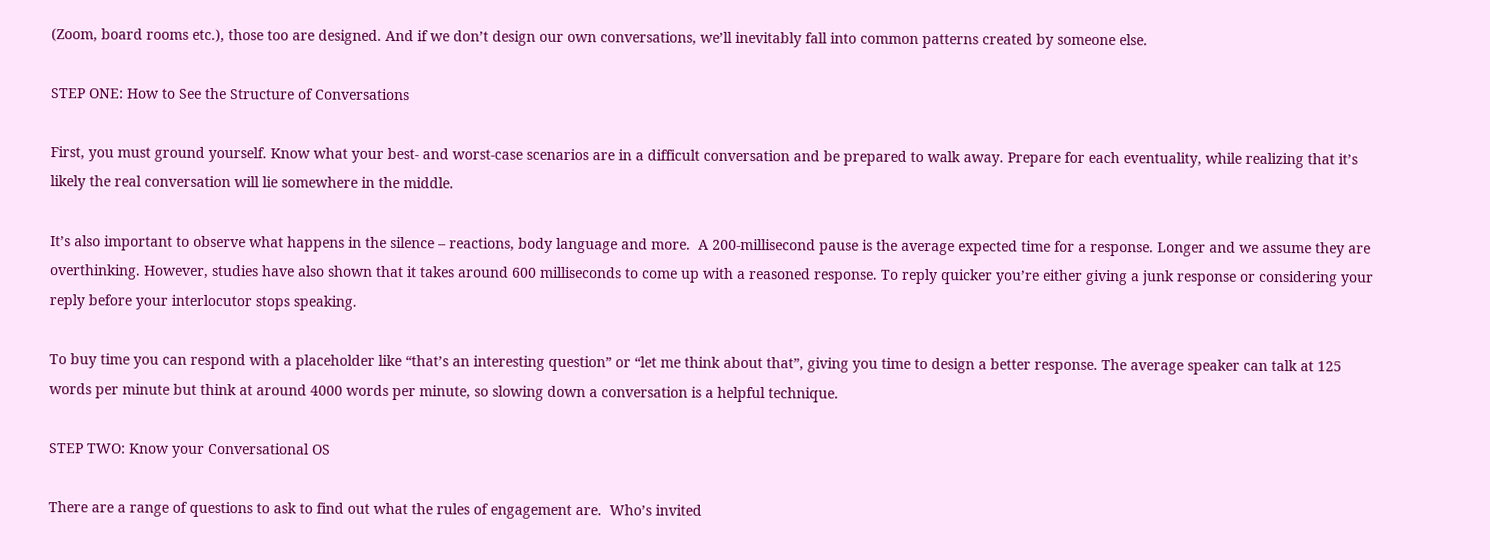(Zoom, board rooms etc.), those too are designed. And if we don’t design our own conversations, we’ll inevitably fall into common patterns created by someone else.

STEP ONE: How to See the Structure of Conversations

First, you must ground yourself. Know what your best- and worst-case scenarios are in a difficult conversation and be prepared to walk away. Prepare for each eventuality, while realizing that it’s likely the real conversation will lie somewhere in the middle.

It’s also important to observe what happens in the silence – reactions, body language and more.  A 200-millisecond pause is the average expected time for a response. Longer and we assume they are overthinking. However, studies have also shown that it takes around 600 milliseconds to come up with a reasoned response. To reply quicker you’re either giving a junk response or considering your reply before your interlocutor stops speaking.

To buy time you can respond with a placeholder like “that’s an interesting question” or “let me think about that”, giving you time to design a better response. The average speaker can talk at 125 words per minute but think at around 4000 words per minute, so slowing down a conversation is a helpful technique.

STEP TWO: Know your Conversational OS

There are a range of questions to ask to find out what the rules of engagement are.  Who’s invited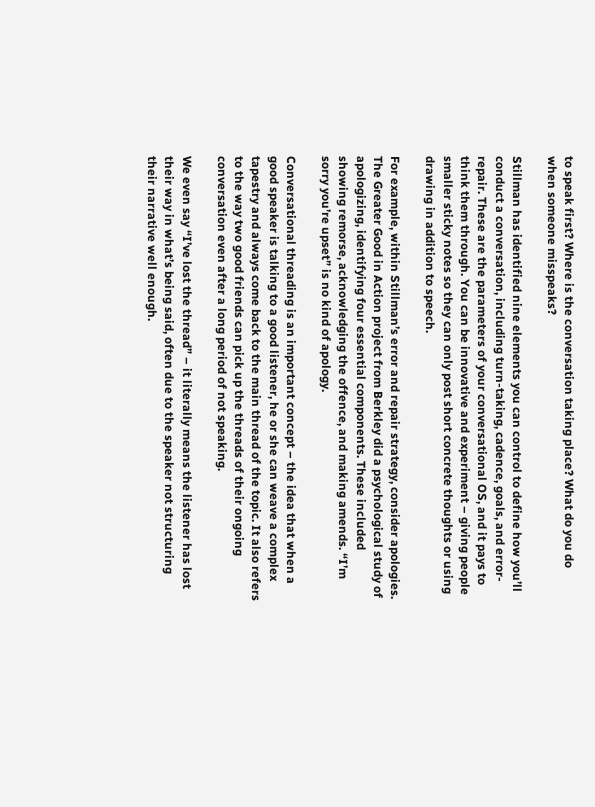to speak first? Where is the conversation taking place? What do you do when someone misspeaks?

Stillman has identified nine elements you can control to define how you’ll conduct a conversation, including turn-taking, cadence, goals, and error-repair. These are the parameters of your conversational OS, and it pays to think them through. You can be innovative and experiment – giving people smaller sticky notes so they can only post short concrete thoughts or using drawing in addition to speech.

For example, within Stillman’s error and repair strategy, consider apologies. The Greater Good in Action project from Berkley did a psychological study of apologizing, identifying four essential components. These included showing remorse, acknowledging the offence, and making amends. “I’m sorry you’re upset” is no kind of apology.

Conversational threading is an important concept – the idea that when a good speaker is talking to a good listener, he or she can weave a complex tapestry and always come back to the main thread of the topic. It also refers to the way two good friends can pick up the threads of their ongoing conversation even after a long period of not speaking.

We even say “I’ve lost the thread” – it literally means the listener has lost their way in what’s being said, often due to the speaker not structuring their narrative well enough.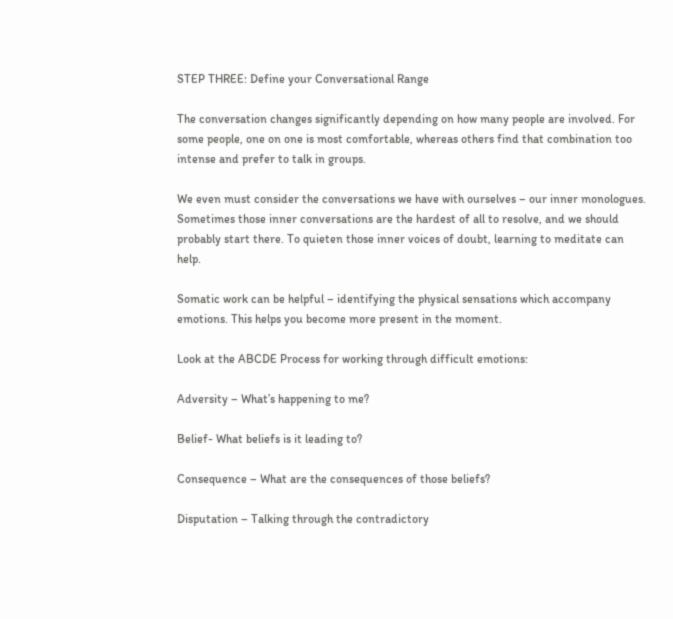STEP THREE: Define your Conversational Range

The conversation changes significantly depending on how many people are involved. For some people, one on one is most comfortable, whereas others find that combination too intense and prefer to talk in groups.

We even must consider the conversations we have with ourselves – our inner monologues. Sometimes those inner conversations are the hardest of all to resolve, and we should probably start there. To quieten those inner voices of doubt, learning to meditate can help.

Somatic work can be helpful – identifying the physical sensations which accompany emotions. This helps you become more present in the moment.

Look at the ABCDE Process for working through difficult emotions:

Adversity – What’s happening to me?

Belief- What beliefs is it leading to?

Consequence – What are the consequences of those beliefs?

Disputation – Talking through the contradictory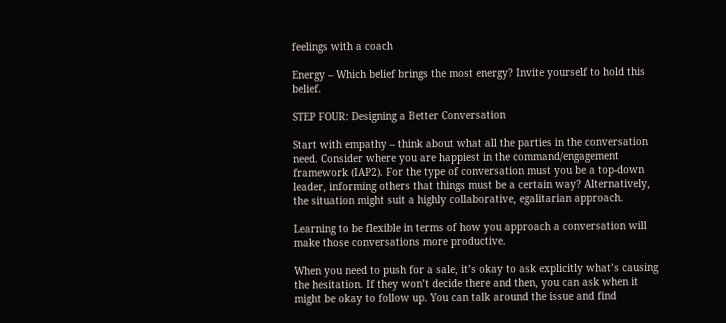feelings with a coach

Energy – Which belief brings the most energy? Invite yourself to hold this belief.

STEP FOUR: Designing a Better Conversation

Start with empathy – think about what all the parties in the conversation need. Consider where you are happiest in the command/engagement framework (IAP2). For the type of conversation must you be a top-down leader, informing others that things must be a certain way? Alternatively, the situation might suit a highly collaborative, egalitarian approach.

Learning to be flexible in terms of how you approach a conversation will make those conversations more productive.

When you need to push for a sale, it’s okay to ask explicitly what’s causing the hesitation. If they won’t decide there and then, you can ask when it might be okay to follow up. You can talk around the issue and find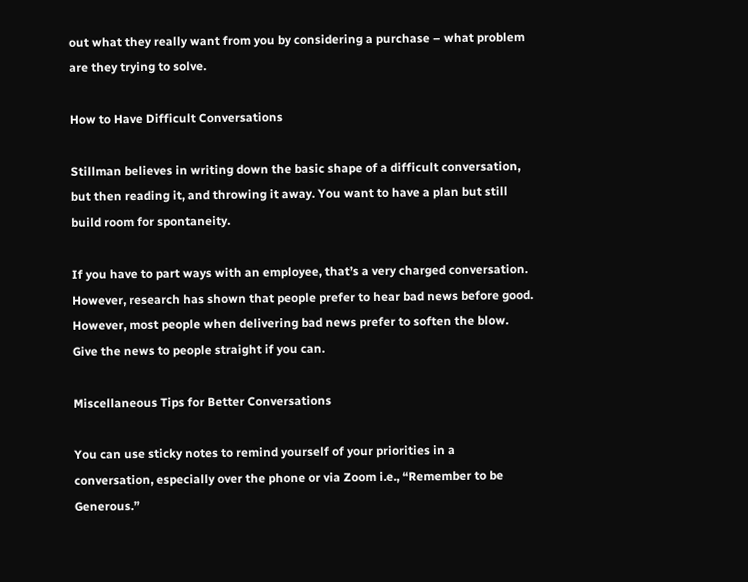out what they really want from you by considering a purchase – what problem are they trying to solve.

How to Have Difficult Conversations

Stillman believes in writing down the basic shape of a difficult conversation, but then reading it, and throwing it away. You want to have a plan but still build room for spontaneity.

If you have to part ways with an employee, that’s a very charged conversation. However, research has shown that people prefer to hear bad news before good. However, most people when delivering bad news prefer to soften the blow. Give the news to people straight if you can.

Miscellaneous Tips for Better Conversations

You can use sticky notes to remind yourself of your priorities in a conversation, especially over the phone or via Zoom i.e., “Remember to be Generous.”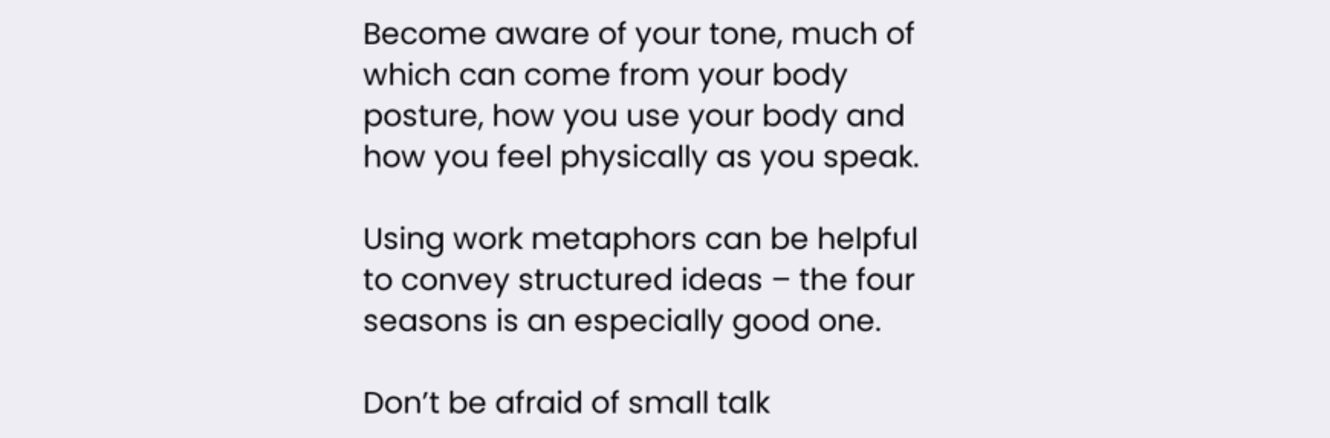Become aware of your tone, much of which can come from your body posture, how you use your body and how you feel physically as you speak.

Using work metaphors can be helpful to convey structured ideas – the four seasons is an especially good one.

Don’t be afraid of small talk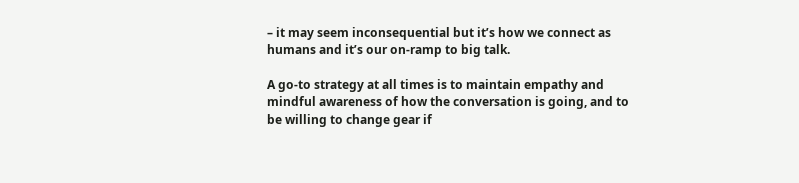– it may seem inconsequential but it’s how we connect as humans and it’s our on-ramp to big talk.

A go-to strategy at all times is to maintain empathy and mindful awareness of how the conversation is going, and to be willing to change gear if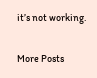it’s not working.

More Posts